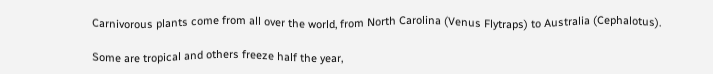Carnivorous plants come from all over the world, from North Carolina (Venus Flytraps) to Australia (Cephalotus).

Some are tropical and others freeze half the year,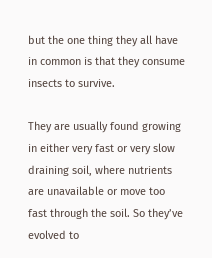but the one thing they all have in common is that they consume insects to survive.

They are usually found growing in either very fast or very slow draining soil, where nutrients are unavailable or move too fast through the soil. So they’ve evolved to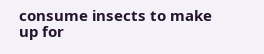consume insects to make up for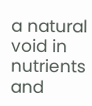a natural void in nutrients and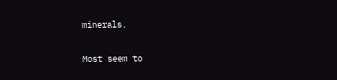minerals.

Most seem to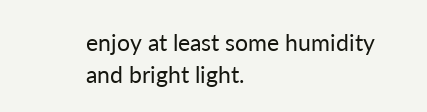enjoy at least some humidity and bright light.